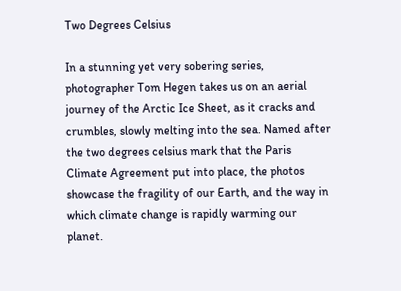Two Degrees Celsius

In a stunning yet very sobering series, photographer Tom Hegen takes us on an aerial journey of the Arctic Ice Sheet, as it cracks and crumbles, slowly melting into the sea. Named after the two degrees celsius mark that the Paris Climate Agreement put into place, the photos showcase the fragility of our Earth, and the way in which climate change is rapidly warming our planet.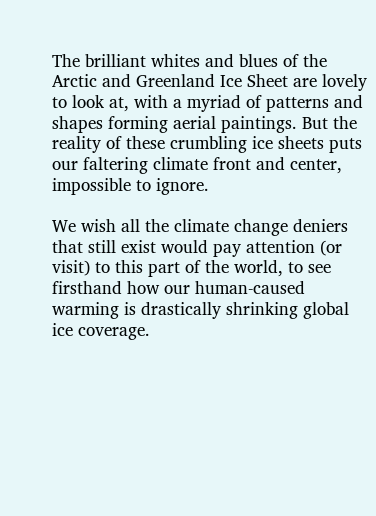The brilliant whites and blues of the Arctic and Greenland Ice Sheet are lovely to look at, with a myriad of patterns and shapes forming aerial paintings. But the reality of these crumbling ice sheets puts our faltering climate front and center, impossible to ignore.

We wish all the climate change deniers that still exist would pay attention (or visit) to this part of the world, to see firsthand how our human-caused warming is drastically shrinking global ice coverage.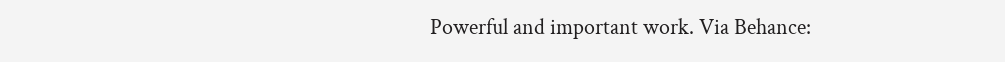Powerful and important work. Via Behance: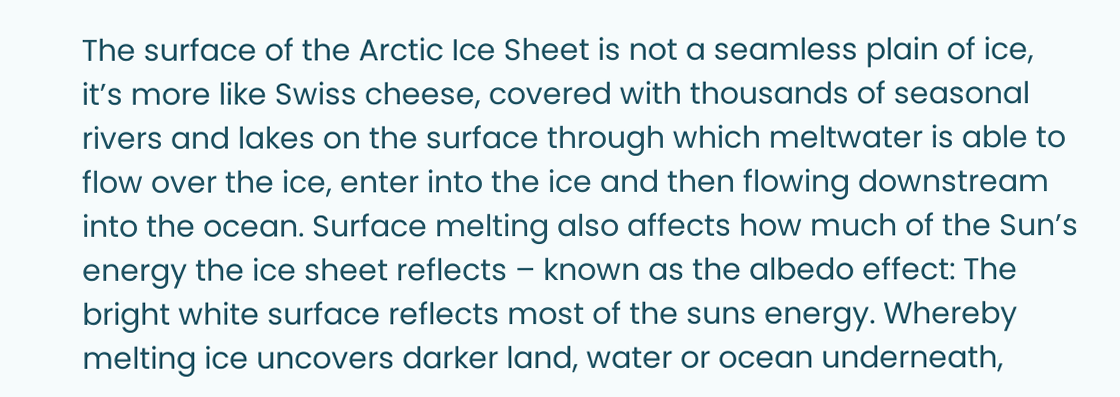The surface of the Arctic Ice Sheet is not a seamless plain of ice, it’s more like Swiss cheese, covered with thousands of seasonal rivers and lakes on the surface through which meltwater is able to flow over the ice, enter into the ice and then flowing downstream into the ocean. Surface melting also affects how much of the Sun’s energy the ice sheet reflects – known as the albedo effect: The bright white surface reflects most of the suns energy. Whereby melting ice uncovers darker land, water or ocean underneath,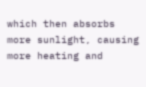which then absorbs more sunlight, causing more heating and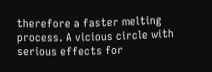therefore a faster melting process. A vicious circle with serious effects for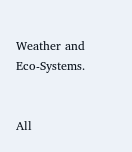Weather and Eco-Systems.


All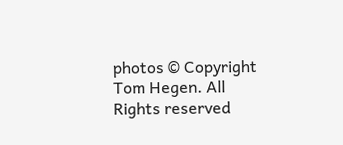photos © Copyright Tom Hegen. All Rights reserved